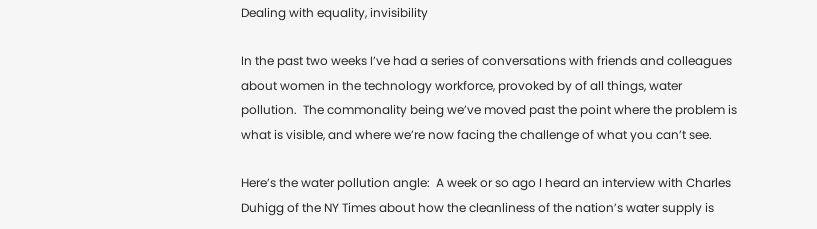Dealing with equality, invisibility

In the past two weeks I’ve had a series of conversations with friends and colleagues about women in the technology workforce, provoked by of all things, water pollution.  The commonality being we’ve moved past the point where the problem is what is visible, and where we’re now facing the challenge of what you can’t see.

Here’s the water pollution angle:  A week or so ago I heard an interview with Charles Duhigg of the NY Times about how the cleanliness of the nation’s water supply is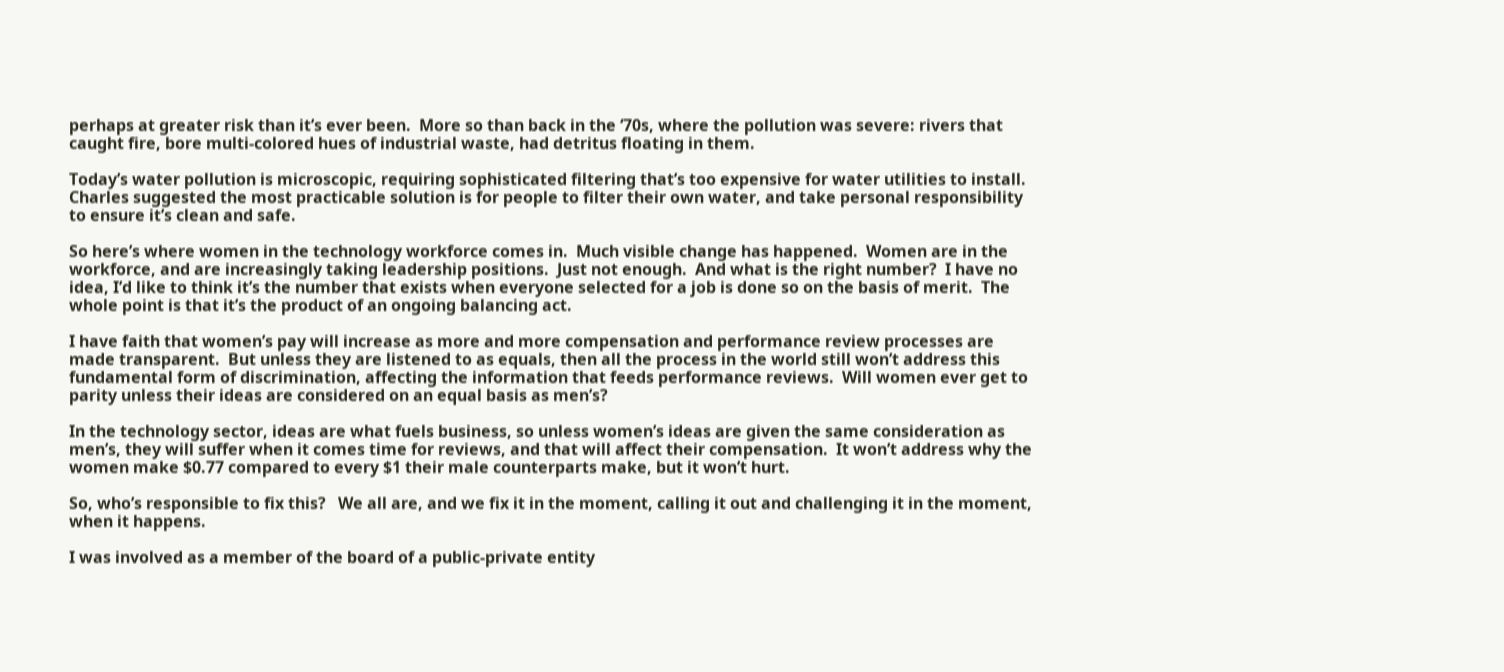perhaps at greater risk than it’s ever been.  More so than back in the ‘70s, where the pollution was severe: rivers that caught fire, bore multi-colored hues of industrial waste, had detritus floating in them.

Today’s water pollution is microscopic, requiring sophisticated filtering that’s too expensive for water utilities to install.  Charles suggested the most practicable solution is for people to filter their own water, and take personal responsibility to ensure it’s clean and safe.

So here’s where women in the technology workforce comes in.  Much visible change has happened.  Women are in the workforce, and are increasingly taking leadership positions.  Just not enough.  And what is the right number?  I have no idea, I’d like to think it’s the number that exists when everyone selected for a job is done so on the basis of merit.  The whole point is that it’s the product of an ongoing balancing act.

I have faith that women’s pay will increase as more and more compensation and performance review processes are made transparent.  But unless they are listened to as equals, then all the process in the world still won’t address this fundamental form of discrimination, affecting the information that feeds performance reviews.  Will women ever get to parity unless their ideas are considered on an equal basis as men’s?

In the technology sector, ideas are what fuels business, so unless women’s ideas are given the same consideration as men’s, they will suffer when it comes time for reviews, and that will affect their compensation.  It won’t address why the women make $0.77 compared to every $1 their male counterparts make, but it won’t hurt.

So, who’s responsible to fix this?   We all are, and we fix it in the moment, calling it out and challenging it in the moment, when it happens.

I was involved as a member of the board of a public-private entity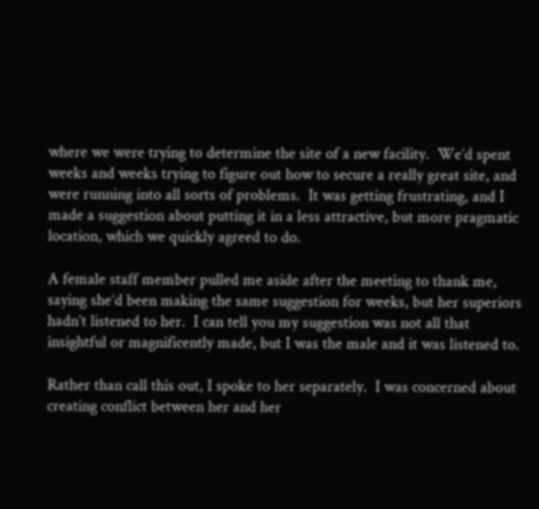where we were trying to determine the site of a new facility.  We’d spent weeks and weeks trying to figure out how to secure a really great site, and were running into all sorts of problems.  It was getting frustrating, and I made a suggestion about putting it in a less attractive, but more pragmatic location, which we quickly agreed to do.

A female staff member pulled me aside after the meeting to thank me, saying she’d been making the same suggestion for weeks, but her superiors hadn’t listened to her.  I can tell you my suggestion was not all that insightful or magnificently made, but I was the male and it was listened to.

Rather than call this out, I spoke to her separately.  I was concerned about creating conflict between her and her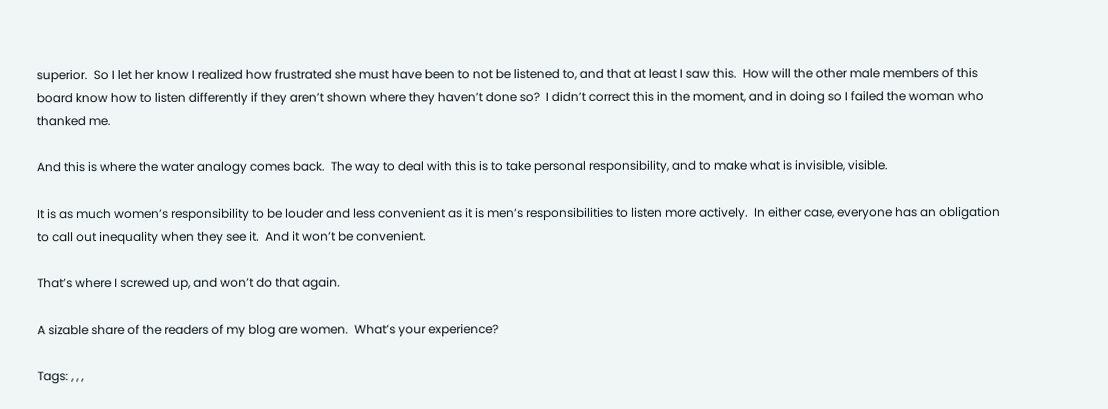superior.  So I let her know I realized how frustrated she must have been to not be listened to, and that at least I saw this.  How will the other male members of this board know how to listen differently if they aren’t shown where they haven’t done so?  I didn’t correct this in the moment, and in doing so I failed the woman who thanked me.

And this is where the water analogy comes back.  The way to deal with this is to take personal responsibility, and to make what is invisible, visible.

It is as much women’s responsibility to be louder and less convenient as it is men’s responsibilities to listen more actively.  In either case, everyone has an obligation to call out inequality when they see it.  And it won’t be convenient.

That’s where I screwed up, and won’t do that again.

A sizable share of the readers of my blog are women.  What’s your experience?

Tags: , , ,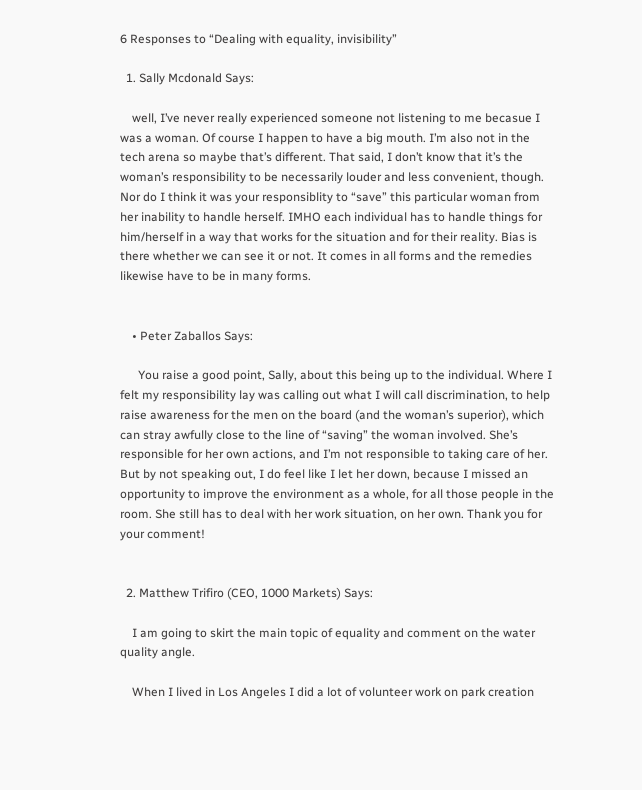6 Responses to “Dealing with equality, invisibility”

  1. Sally Mcdonald Says:

    well, I’ve never really experienced someone not listening to me becasue I was a woman. Of course I happen to have a big mouth. I’m also not in the tech arena so maybe that’s different. That said, I don’t know that it’s the woman’s responsibility to be necessarily louder and less convenient, though. Nor do I think it was your responsiblity to “save” this particular woman from her inability to handle herself. IMHO each individual has to handle things for him/herself in a way that works for the situation and for their reality. Bias is there whether we can see it or not. It comes in all forms and the remedies likewise have to be in many forms.


    • Peter Zaballos Says:

      You raise a good point, Sally, about this being up to the individual. Where I felt my responsibility lay was calling out what I will call discrimination, to help raise awareness for the men on the board (and the woman’s superior), which can stray awfully close to the line of “saving” the woman involved. She’s responsible for her own actions, and I’m not responsible to taking care of her. But by not speaking out, I do feel like I let her down, because I missed an opportunity to improve the environment as a whole, for all those people in the room. She still has to deal with her work situation, on her own. Thank you for your comment!


  2. Matthew Trifiro (CEO, 1000 Markets) Says:

    I am going to skirt the main topic of equality and comment on the water quality angle.

    When I lived in Los Angeles I did a lot of volunteer work on park creation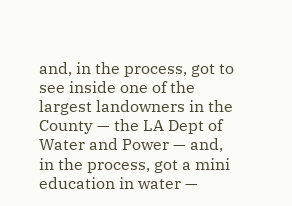and, in the process, got to see inside one of the largest landowners in the County — the LA Dept of Water and Power — and, in the process, got a mini education in water —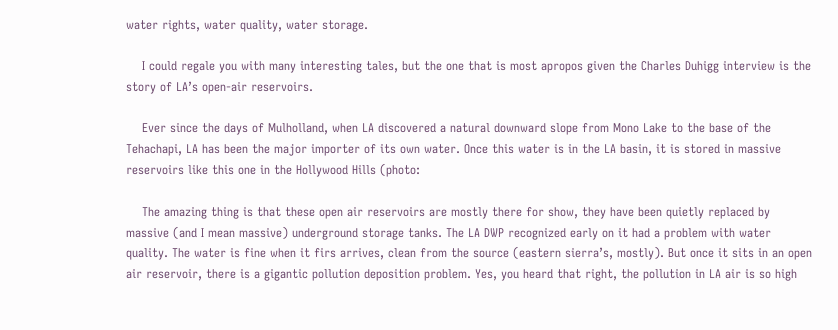water rights, water quality, water storage.

    I could regale you with many interesting tales, but the one that is most apropos given the Charles Duhigg interview is the story of LA’s open-air reservoirs.

    Ever since the days of Mulholland, when LA discovered a natural downward slope from Mono Lake to the base of the Tehachapi, LA has been the major importer of its own water. Once this water is in the LA basin, it is stored in massive reservoirs like this one in the Hollywood Hills (photo:

    The amazing thing is that these open air reservoirs are mostly there for show, they have been quietly replaced by massive (and I mean massive) underground storage tanks. The LA DWP recognized early on it had a problem with water quality. The water is fine when it firs arrives, clean from the source (eastern sierra’s, mostly). But once it sits in an open air reservoir, there is a gigantic pollution deposition problem. Yes, you heard that right, the pollution in LA air is so high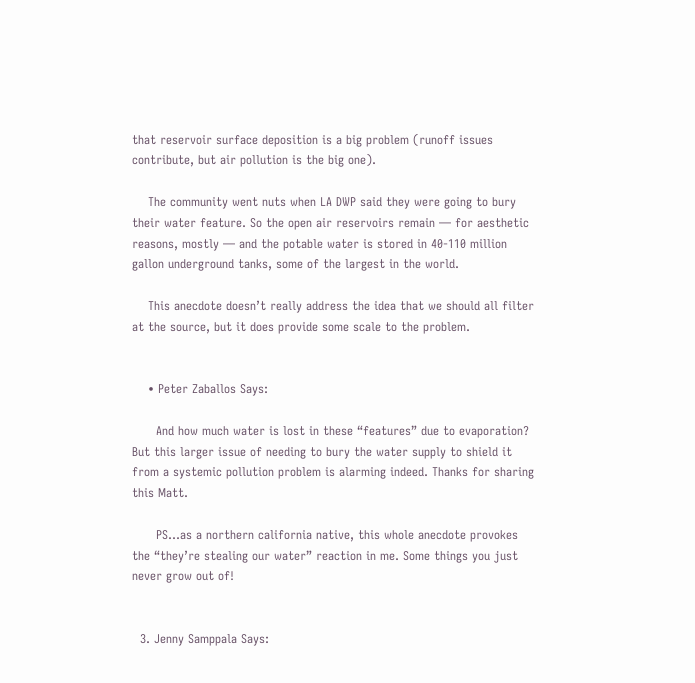that reservoir surface deposition is a big problem (runoff issues contribute, but air pollution is the big one).

    The community went nuts when LA DWP said they were going to bury their water feature. So the open air reservoirs remain — for aesthetic reasons, mostly — and the potable water is stored in 40-110 million gallon underground tanks, some of the largest in the world.

    This anecdote doesn’t really address the idea that we should all filter at the source, but it does provide some scale to the problem.


    • Peter Zaballos Says:

      And how much water is lost in these “features” due to evaporation? But this larger issue of needing to bury the water supply to shield it from a systemic pollution problem is alarming indeed. Thanks for sharing this Matt.

      PS…as a northern california native, this whole anecdote provokes the “they’re stealing our water” reaction in me. Some things you just never grow out of!


  3. Jenny Samppala Says: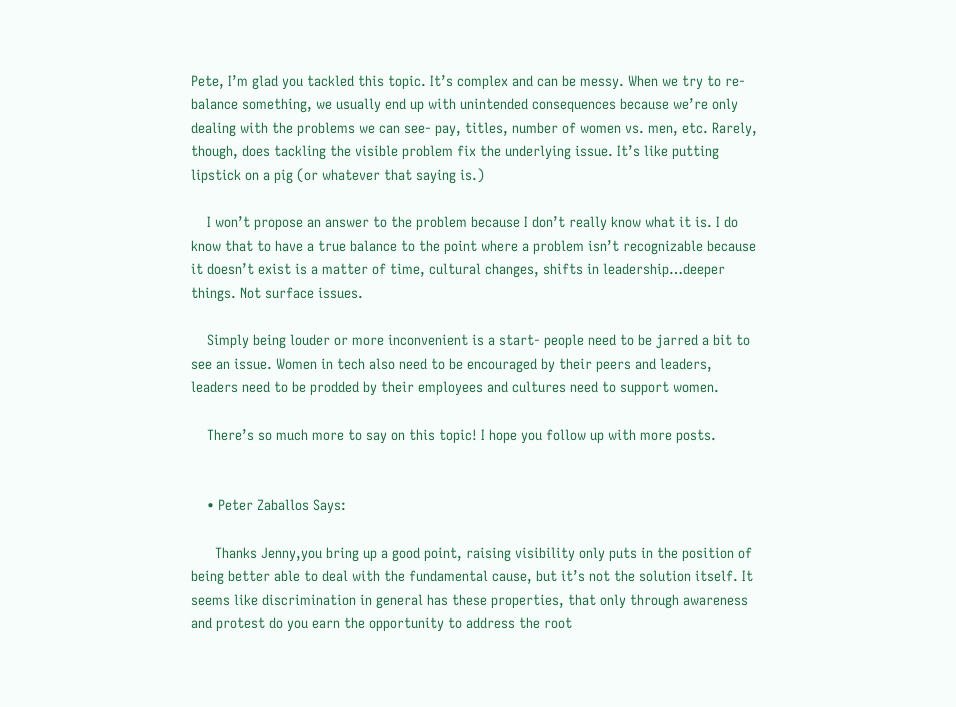Pete, I’m glad you tackled this topic. It’s complex and can be messy. When we try to re-balance something, we usually end up with unintended consequences because we’re only dealing with the problems we can see- pay, titles, number of women vs. men, etc. Rarely, though, does tackling the visible problem fix the underlying issue. It’s like putting lipstick on a pig (or whatever that saying is.)

    I won’t propose an answer to the problem because I don’t really know what it is. I do know that to have a true balance to the point where a problem isn’t recognizable because it doesn’t exist is a matter of time, cultural changes, shifts in leadership…deeper things. Not surface issues.

    Simply being louder or more inconvenient is a start- people need to be jarred a bit to see an issue. Women in tech also need to be encouraged by their peers and leaders, leaders need to be prodded by their employees and cultures need to support women.

    There’s so much more to say on this topic! I hope you follow up with more posts.


    • Peter Zaballos Says:

      Thanks Jenny,you bring up a good point, raising visibility only puts in the position of being better able to deal with the fundamental cause, but it’s not the solution itself. It seems like discrimination in general has these properties, that only through awareness and protest do you earn the opportunity to address the root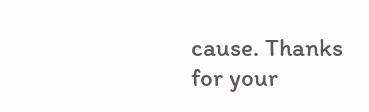cause. Thanks for your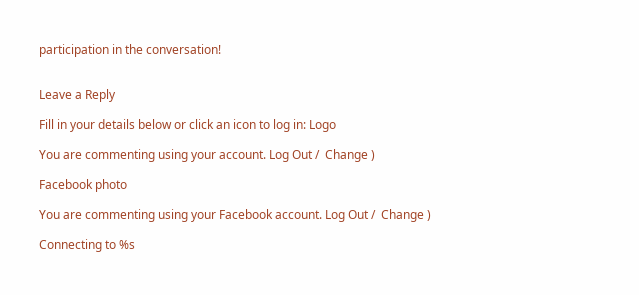participation in the conversation!


Leave a Reply

Fill in your details below or click an icon to log in: Logo

You are commenting using your account. Log Out /  Change )

Facebook photo

You are commenting using your Facebook account. Log Out /  Change )

Connecting to %s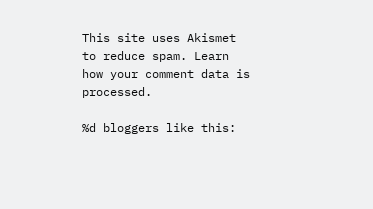This site uses Akismet to reduce spam. Learn how your comment data is processed.

%d bloggers like this: